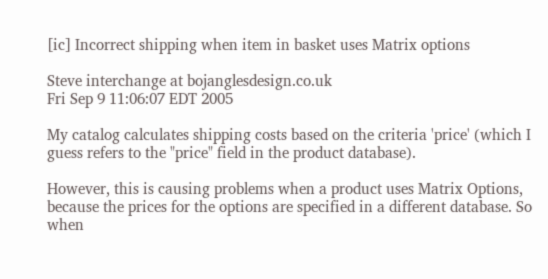[ic] Incorrect shipping when item in basket uses Matrix options

Steve interchange at bojanglesdesign.co.uk
Fri Sep 9 11:06:07 EDT 2005

My catalog calculates shipping costs based on the criteria 'price' (which I
guess refers to the "price" field in the product database).

However, this is causing problems when a product uses Matrix Options,
because the prices for the options are specified in a different database. So
when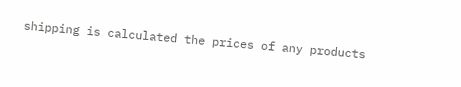shipping is calculated the prices of any products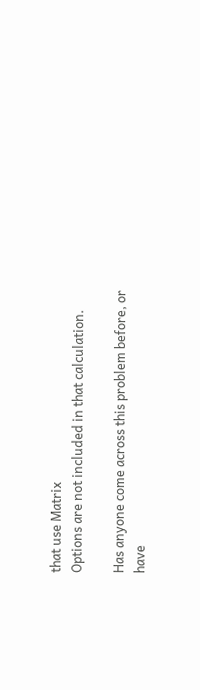that use Matrix
Options are not included in that calculation.

Has anyone come across this problem before, or have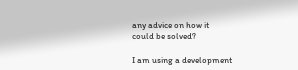any advice on how it
could be solved?

I am using a development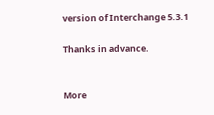version of Interchange 5.3.1

Thanks in advance.


More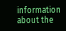information about the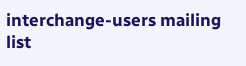interchange-users mailing list